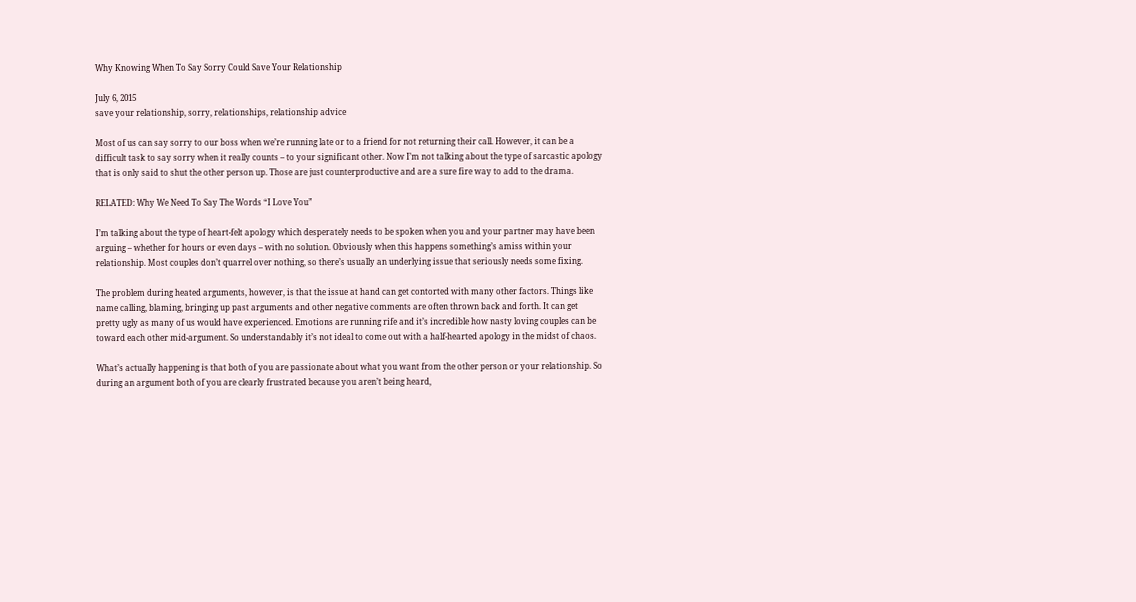Why Knowing When To Say Sorry Could Save Your Relationship

July 6, 2015
save your relationship, sorry, relationships, relationship advice

Most of us can say sorry to our boss when we’re running late or to a friend for not returning their call. However, it can be a difficult task to say sorry when it really counts – to your significant other. Now I’m not talking about the type of sarcastic apology that is only said to shut the other person up. Those are just counterproductive and are a sure fire way to add to the drama.

RELATED: Why We Need To Say The Words “I Love You”

I’m talking about the type of heart-felt apology which desperately needs to be spoken when you and your partner may have been arguing – whether for hours or even days – with no solution. Obviously when this happens something’s amiss within your relationship. Most couples don’t quarrel over nothing, so there’s usually an underlying issue that seriously needs some fixing.

The problem during heated arguments, however, is that the issue at hand can get contorted with many other factors. Things like name calling, blaming, bringing up past arguments and other negative comments are often thrown back and forth. It can get pretty ugly as many of us would have experienced. Emotions are running rife and it’s incredible how nasty loving couples can be toward each other mid-argument. So understandably it’s not ideal to come out with a half-hearted apology in the midst of chaos.

What’s actually happening is that both of you are passionate about what you want from the other person or your relationship. So during an argument both of you are clearly frustrated because you aren’t being heard,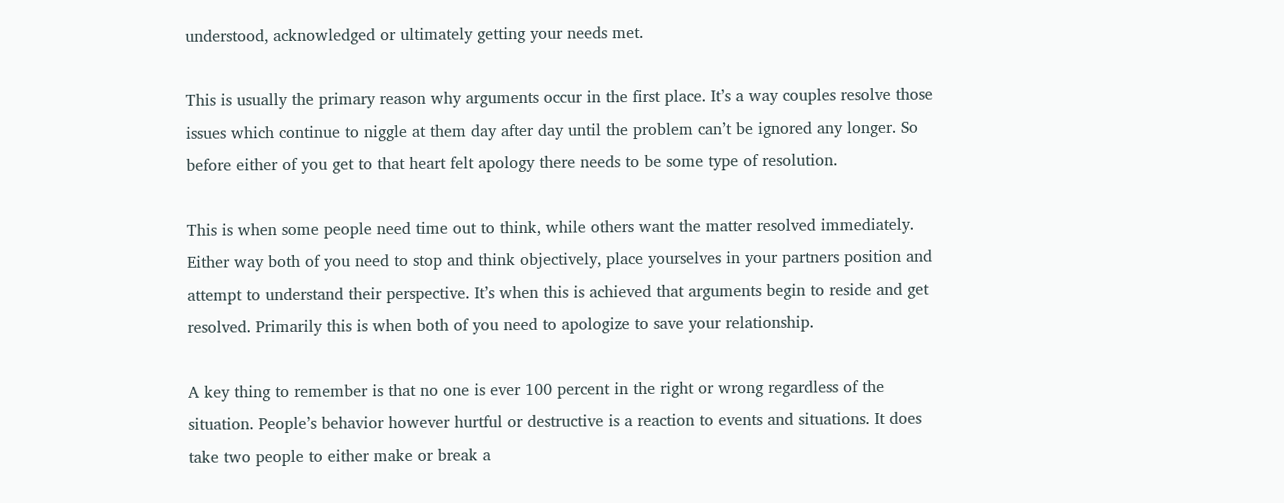understood, acknowledged or ultimately getting your needs met.

This is usually the primary reason why arguments occur in the first place. It’s a way couples resolve those issues which continue to niggle at them day after day until the problem can’t be ignored any longer. So before either of you get to that heart felt apology there needs to be some type of resolution.

This is when some people need time out to think, while others want the matter resolved immediately. Either way both of you need to stop and think objectively, place yourselves in your partners position and attempt to understand their perspective. It’s when this is achieved that arguments begin to reside and get resolved. Primarily this is when both of you need to apologize to save your relationship.

A key thing to remember is that no one is ever 100 percent in the right or wrong regardless of the situation. People’s behavior however hurtful or destructive is a reaction to events and situations. It does take two people to either make or break a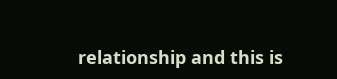relationship and this is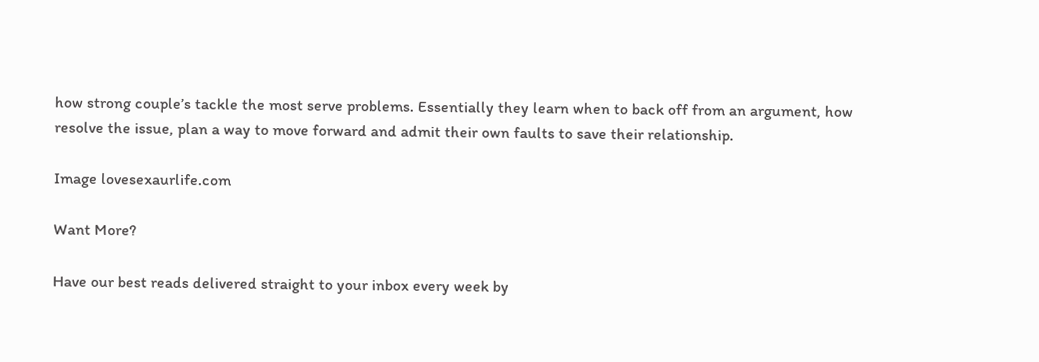how strong couple’s tackle the most serve problems. Essentially they learn when to back off from an argument, how resolve the issue, plan a way to move forward and admit their own faults to save their relationship.

Image lovesexaurlife.com

Want More?

Have our best reads delivered straight to your inbox every week by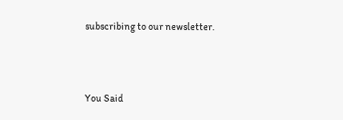subscribing to our newsletter.



You Said